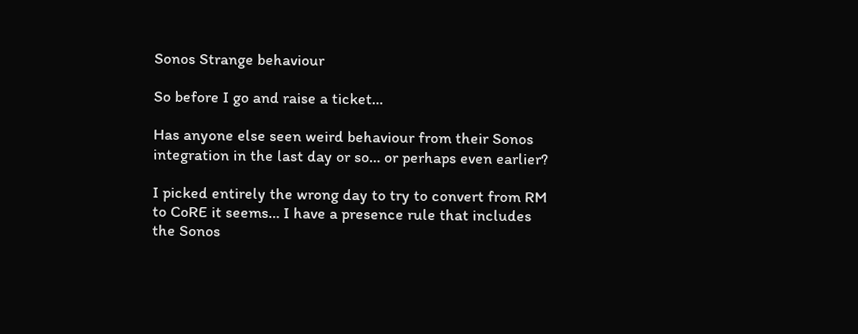Sonos Strange behaviour

So before I go and raise a ticket…

Has anyone else seen weird behaviour from their Sonos integration in the last day or so… or perhaps even earlier?

I picked entirely the wrong day to try to convert from RM to CoRE it seems… I have a presence rule that includes the Sonos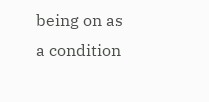being on as a condition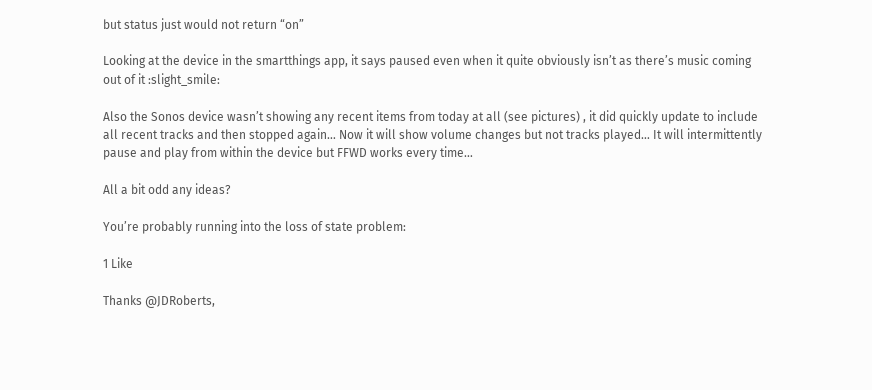but status just would not return “on”

Looking at the device in the smartthings app, it says paused even when it quite obviously isn’t as there’s music coming out of it :slight_smile:

Also the Sonos device wasn’t showing any recent items from today at all (see pictures) , it did quickly update to include all recent tracks and then stopped again… Now it will show volume changes but not tracks played… It will intermittently pause and play from within the device but FFWD works every time…

All a bit odd any ideas?

You’re probably running into the loss of state problem:

1 Like

Thanks @JDRoberts,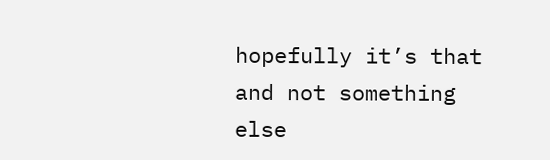hopefully it’s that and not something else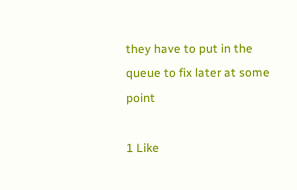they have to put in the queue to fix later at some point

1 Like